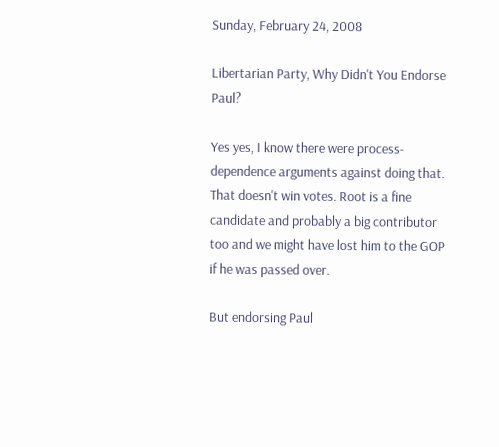Sunday, February 24, 2008

Libertarian Party, Why Didn't You Endorse Paul?

Yes yes, I know there were process-dependence arguments against doing that. That doesn't win votes. Root is a fine candidate and probably a big contributor too and we might have lost him to the GOP if he was passed over.

But endorsing Paul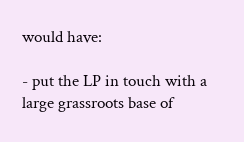would have:

- put the LP in touch with a large grassroots base of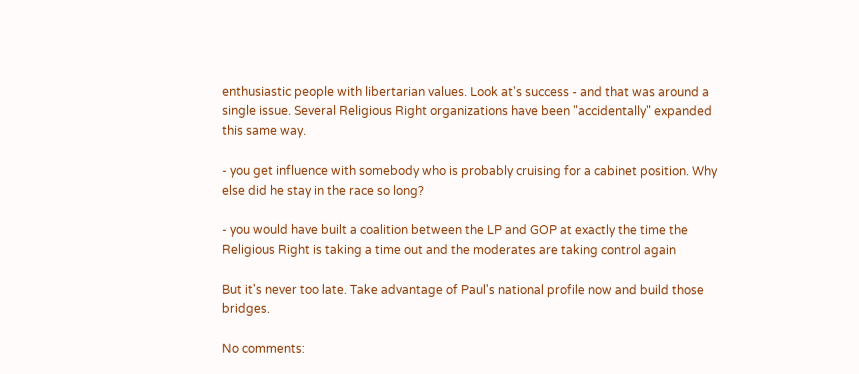enthusiastic people with libertarian values. Look at's success - and that was around a single issue. Several Religious Right organizations have been "accidentally" expanded this same way.

- you get influence with somebody who is probably cruising for a cabinet position. Why else did he stay in the race so long?

- you would have built a coalition between the LP and GOP at exactly the time the Religious Right is taking a time out and the moderates are taking control again

But it's never too late. Take advantage of Paul's national profile now and build those bridges.

No comments: